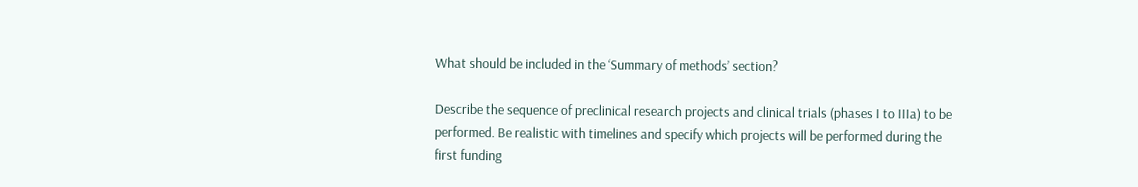What should be included in the ‘Summary of methods’ section?

Describe the sequence of preclinical research projects and clinical trials (phases I to IIIa) to be performed. Be realistic with timelines and specify which projects will be performed during the first funding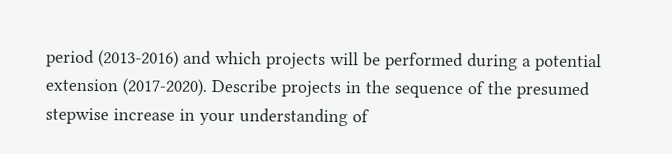period (2013-2016) and which projects will be performed during a potential extension (2017-2020). Describe projects in the sequence of the presumed stepwise increase in your understanding of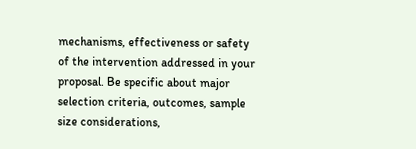mechanisms, effectiveness or safety of the intervention addressed in your proposal. Be specific about major selection criteria, outcomes, sample size considerations,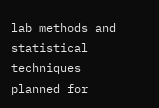lab methods and statistical techniques planned for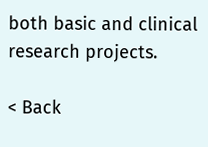both basic and clinical research projects.

< Back